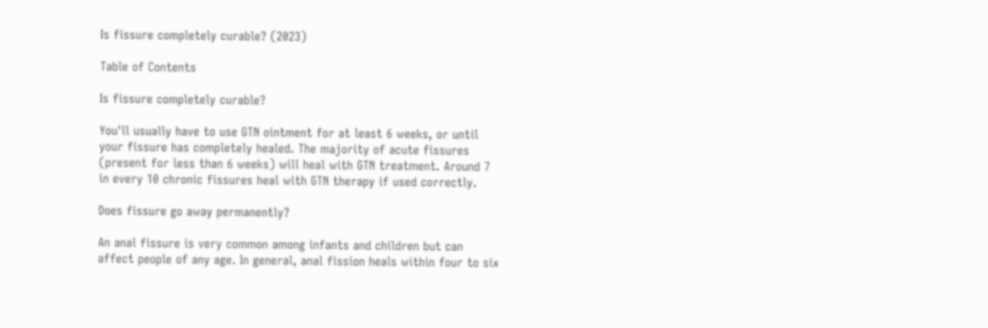Is fissure completely curable? (2023)

Table of Contents

Is fissure completely curable?

You'll usually have to use GTN ointment for at least 6 weeks, or until your fissure has completely healed. The majority of acute fissures (present for less than 6 weeks) will heal with GTN treatment. Around 7 in every 10 chronic fissures heal with GTN therapy if used correctly.

Does fissure go away permanently?

An anal fissure is very common among infants and children but can affect people of any age. In general, anal fission heals within four to six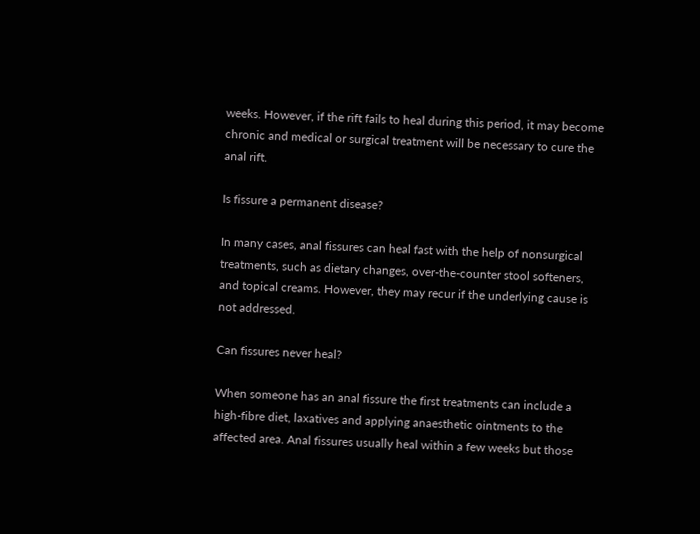weeks. However, if the rift fails to heal during this period, it may become chronic and medical or surgical treatment will be necessary to cure the anal rift.

Is fissure a permanent disease?

In many cases, anal fissures can heal fast with the help of nonsurgical treatments, such as dietary changes, over-the-counter stool softeners, and topical creams. However, they may recur if the underlying cause is not addressed.

Can fissures never heal?

When someone has an anal fissure the first treatments can include a high-fibre diet, laxatives and applying anaesthetic ointments to the affected area. Anal fissures usually heal within a few weeks but those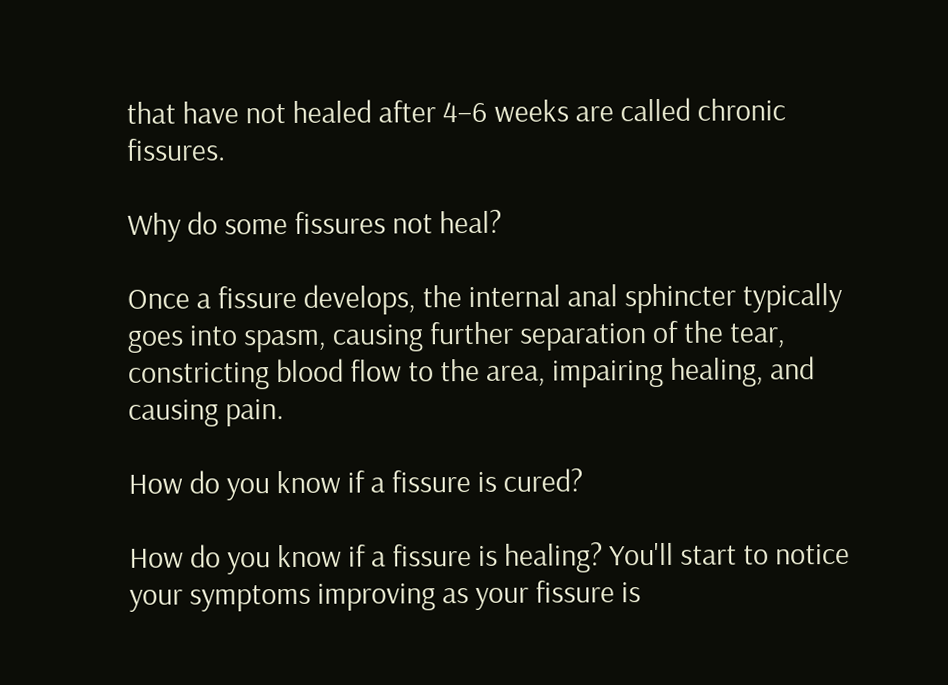that have not healed after 4–6 weeks are called chronic fissures.

Why do some fissures not heal?

Once a fissure develops, the internal anal sphincter typically goes into spasm, causing further separation of the tear, constricting blood flow to the area, impairing healing, and causing pain.

How do you know if a fissure is cured?

How do you know if a fissure is healing? You'll start to notice your symptoms improving as your fissure is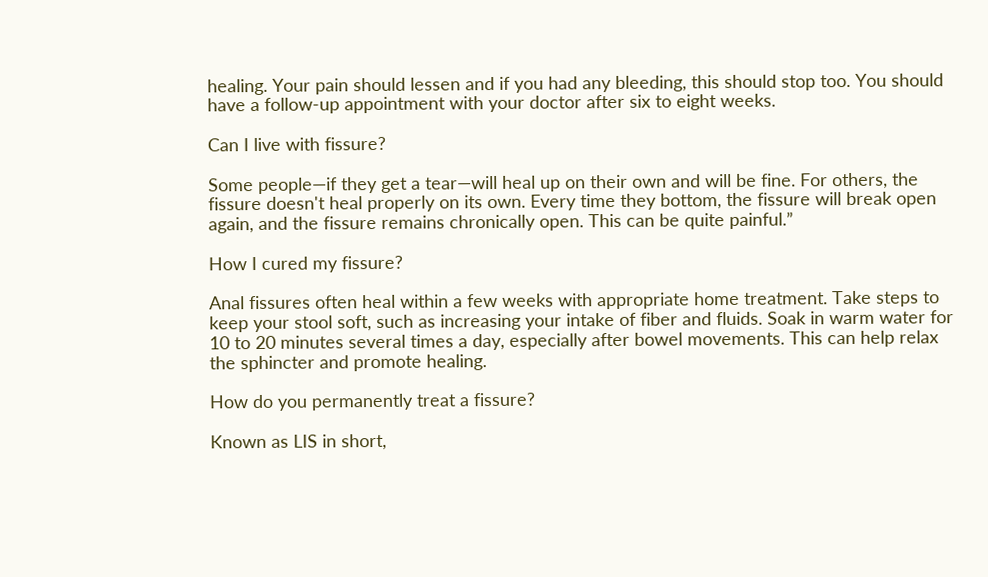healing. Your pain should lessen and if you had any bleeding, this should stop too. You should have a follow-up appointment with your doctor after six to eight weeks.

Can I live with fissure?

Some people—if they get a tear—will heal up on their own and will be fine. For others, the fissure doesn't heal properly on its own. Every time they bottom, the fissure will break open again, and the fissure remains chronically open. This can be quite painful.”

How I cured my fissure?

Anal fissures often heal within a few weeks with appropriate home treatment. Take steps to keep your stool soft, such as increasing your intake of fiber and fluids. Soak in warm water for 10 to 20 minutes several times a day, especially after bowel movements. This can help relax the sphincter and promote healing.

How do you permanently treat a fissure?

Known as LIS in short,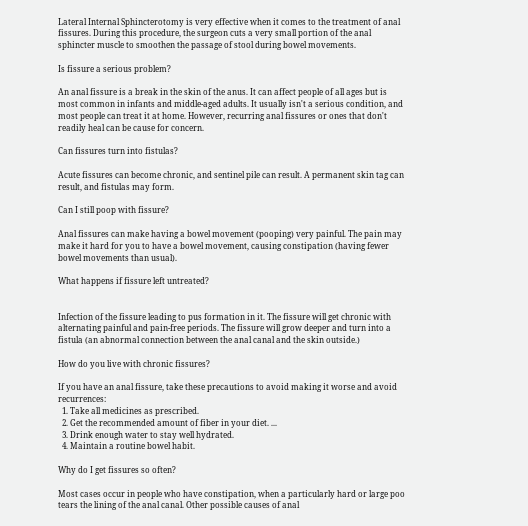Lateral Internal Sphincterotomy is very effective when it comes to the treatment of anal fissures. During this procedure, the surgeon cuts a very small portion of the anal sphincter muscle to smoothen the passage of stool during bowel movements.

Is fissure a serious problem?

An anal fissure is a break in the skin of the anus. It can affect people of all ages but is most common in infants and middle-aged adults. It usually isn't a serious condition, and most people can treat it at home. However, recurring anal fissures or ones that don't readily heal can be cause for concern.

Can fissures turn into fistulas?

Acute fissures can become chronic, and sentinel pile can result. A permanent skin tag can result, and fistulas may form.

Can I still poop with fissure?

Anal fissures can make having a bowel movement (pooping) very painful. The pain may make it hard for you to have a bowel movement, causing constipation (having fewer bowel movements than usual).

What happens if fissure left untreated?


Infection of the fissure leading to pus formation in it. The fissure will get chronic with alternating painful and pain-free periods. The fissure will grow deeper and turn into a fistula (an abnormal connection between the anal canal and the skin outside.)

How do you live with chronic fissures?

If you have an anal fissure, take these precautions to avoid making it worse and avoid recurrences:
  1. Take all medicines as prescribed.
  2. Get the recommended amount of fiber in your diet. ...
  3. Drink enough water to stay well hydrated.
  4. Maintain a routine bowel habit.

Why do I get fissures so often?

Most cases occur in people who have constipation, when a particularly hard or large poo tears the lining of the anal canal. Other possible causes of anal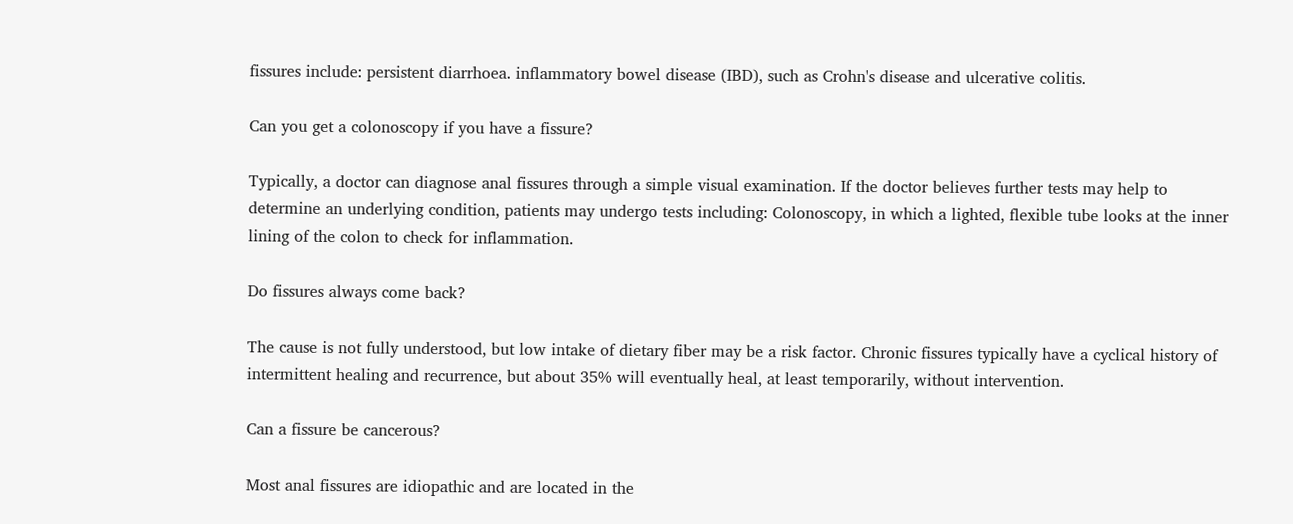fissures include: persistent diarrhoea. inflammatory bowel disease (IBD), such as Crohn's disease and ulcerative colitis.

Can you get a colonoscopy if you have a fissure?

Typically, a doctor can diagnose anal fissures through a simple visual examination. If the doctor believes further tests may help to determine an underlying condition, patients may undergo tests including: Colonoscopy, in which a lighted, flexible tube looks at the inner lining of the colon to check for inflammation.

Do fissures always come back?

The cause is not fully understood, but low intake of dietary fiber may be a risk factor. Chronic fissures typically have a cyclical history of intermittent healing and recurrence, but about 35% will eventually heal, at least temporarily, without intervention.

Can a fissure be cancerous?

Most anal fissures are idiopathic and are located in the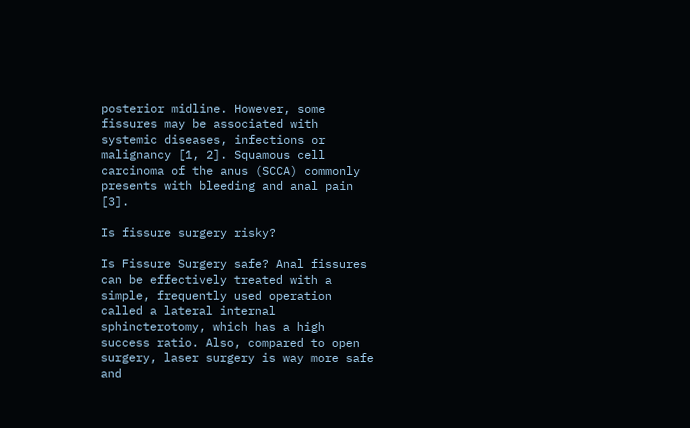posterior midline. However, some fissures may be associated with systemic diseases, infections or malignancy [1, 2]. Squamous cell carcinoma of the anus (SCCA) commonly presents with bleeding and anal pain [3].

Is fissure surgery risky?

Is Fissure Surgery safe? Anal fissures can be effectively treated with a simple, frequently used operation called a lateral internal sphincterotomy, which has a high success ratio. Also, compared to open surgery, laser surgery is way more safe and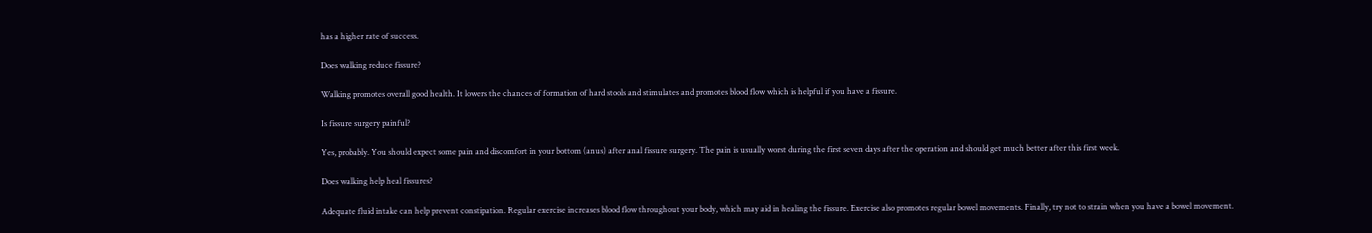has a higher rate of success.

Does walking reduce fissure?

Walking promotes overall good health. It lowers the chances of formation of hard stools and stimulates and promotes blood flow which is helpful if you have a fissure.

Is fissure surgery painful?

Yes, probably. You should expect some pain and discomfort in your bottom (anus) after anal fissure surgery. The pain is usually worst during the first seven days after the operation and should get much better after this first week.

Does walking help heal fissures?

Adequate fluid intake can help prevent constipation. Regular exercise increases blood flow throughout your body, which may aid in healing the fissure. Exercise also promotes regular bowel movements. Finally, try not to strain when you have a bowel movement.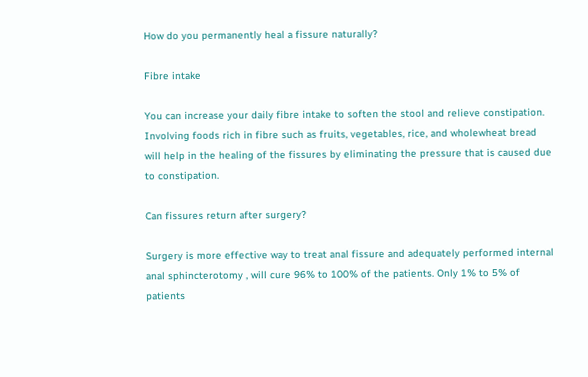How do you permanently heal a fissure naturally?

Fibre intake

You can increase your daily fibre intake to soften the stool and relieve constipation. Involving foods rich in fibre such as fruits, vegetables, rice, and wholewheat bread will help in the healing of the fissures by eliminating the pressure that is caused due to constipation.

Can fissures return after surgery?

Surgery is more effective way to treat anal fissure and adequately performed internal anal sphincterotomy , will cure 96% to 100% of the patients. Only 1% to 5% of patients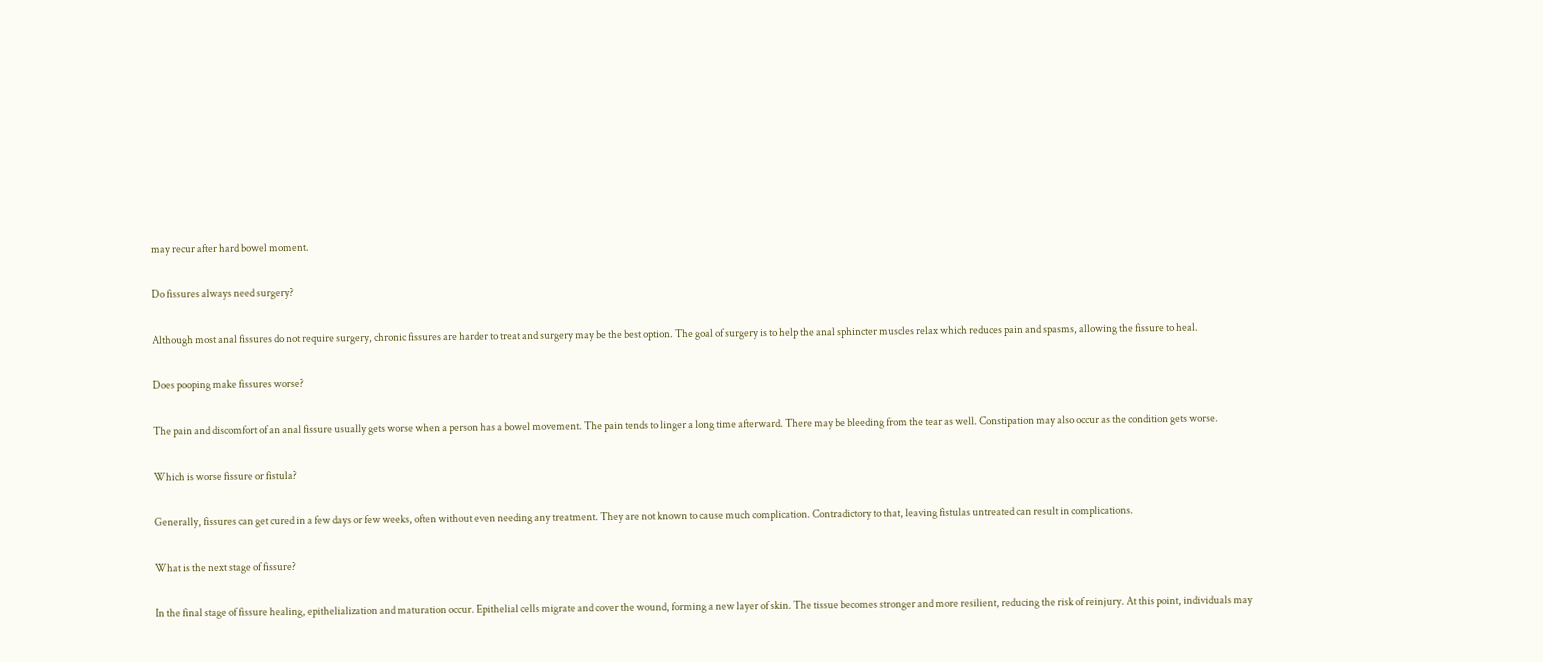may recur after hard bowel moment.

Do fissures always need surgery?

Although most anal fissures do not require surgery, chronic fissures are harder to treat and surgery may be the best option. The goal of surgery is to help the anal sphincter muscles relax which reduces pain and spasms, allowing the fissure to heal.

Does pooping make fissures worse?

The pain and discomfort of an anal fissure usually gets worse when a person has a bowel movement. The pain tends to linger a long time afterward. There may be bleeding from the tear as well. Constipation may also occur as the condition gets worse.

Which is worse fissure or fistula?

Generally, fissures can get cured in a few days or few weeks, often without even needing any treatment. They are not known to cause much complication. Contradictory to that, leaving fistulas untreated can result in complications.

What is the next stage of fissure?

In the final stage of fissure healing, epithelialization and maturation occur. Epithelial cells migrate and cover the wound, forming a new layer of skin. The tissue becomes stronger and more resilient, reducing the risk of reinjury. At this point, individuals may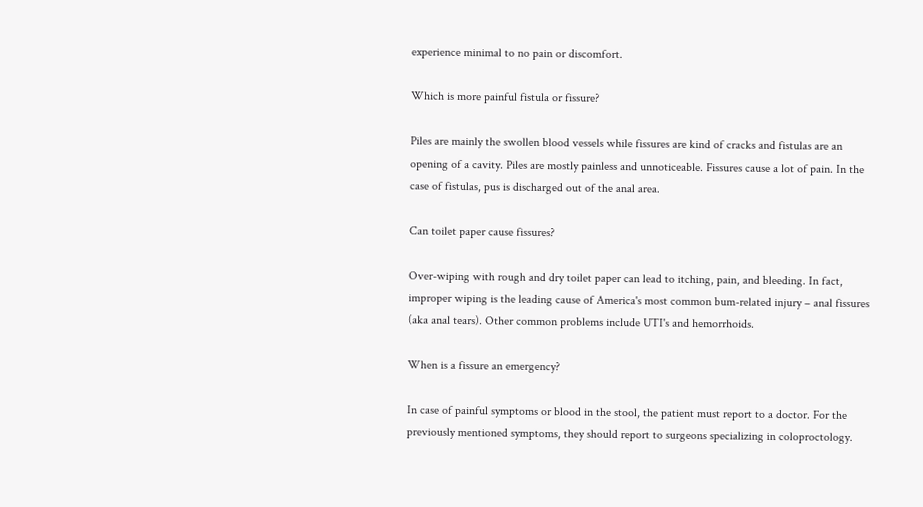experience minimal to no pain or discomfort.

Which is more painful fistula or fissure?

Piles are mainly the swollen blood vessels while fissures are kind of cracks and fistulas are an opening of a cavity. Piles are mostly painless and unnoticeable. Fissures cause a lot of pain. In the case of fistulas, pus is discharged out of the anal area.

Can toilet paper cause fissures?

Over-wiping with rough and dry toilet paper can lead to itching, pain, and bleeding. In fact, improper wiping is the leading cause of America's most common bum-related injury – anal fissures (aka anal tears). Other common problems include UTI's and hemorrhoids.

When is a fissure an emergency?

In case of painful symptoms or blood in the stool, the patient must report to a doctor. For the previously mentioned symptoms, they should report to surgeons specializing in coloproctology.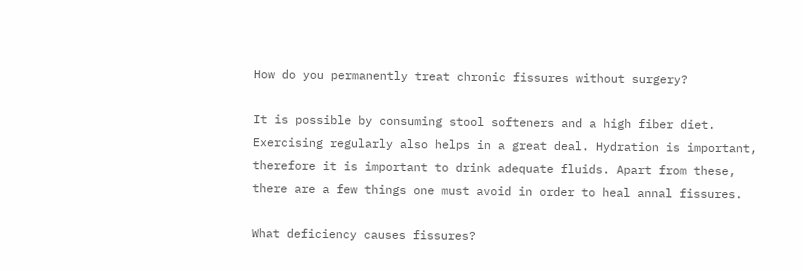How do you permanently treat chronic fissures without surgery?

It is possible by consuming stool softeners and a high fiber diet. Exercising regularly also helps in a great deal. Hydration is important, therefore it is important to drink adequate fluids. Apart from these, there are a few things one must avoid in order to heal annal fissures.

What deficiency causes fissures?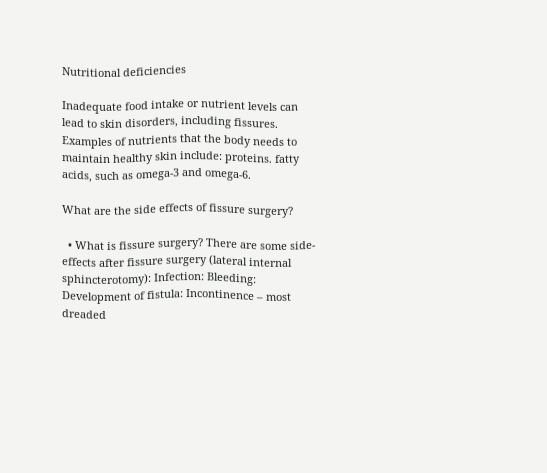Nutritional deficiencies

Inadequate food intake or nutrient levels can lead to skin disorders, including fissures. Examples of nutrients that the body needs to maintain healthy skin include: proteins. fatty acids, such as omega-3 and omega-6.

What are the side effects of fissure surgery?

  • What is fissure surgery? There are some side-effects after fissure surgery (lateral internal sphincterotomy): Infection: Bleeding: Development of fistula: Incontinence – most dreaded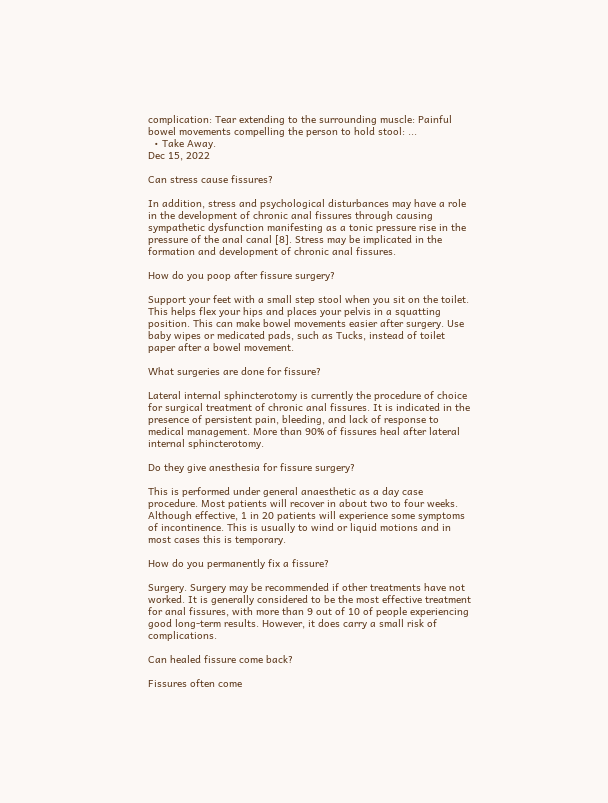complication: Tear extending to the surrounding muscle: Painful bowel movements compelling the person to hold stool: ...
  • Take Away.
Dec 15, 2022

Can stress cause fissures?

In addition, stress and psychological disturbances may have a role in the development of chronic anal fissures through causing sympathetic dysfunction manifesting as a tonic pressure rise in the pressure of the anal canal [8]. Stress may be implicated in the formation and development of chronic anal fissures.

How do you poop after fissure surgery?

Support your feet with a small step stool when you sit on the toilet. This helps flex your hips and places your pelvis in a squatting position. This can make bowel movements easier after surgery. Use baby wipes or medicated pads, such as Tucks, instead of toilet paper after a bowel movement.

What surgeries are done for fissure?

Lateral internal sphincterotomy is currently the procedure of choice for surgical treatment of chronic anal fissures. It is indicated in the presence of persistent pain, bleeding, and lack of response to medical management. More than 90% of fissures heal after lateral internal sphincterotomy.

Do they give anesthesia for fissure surgery?

This is performed under general anaesthetic as a day case procedure. Most patients will recover in about two to four weeks. Although effective, 1 in 20 patients will experience some symptoms of incontinence. This is usually to wind or liquid motions and in most cases this is temporary.

How do you permanently fix a fissure?

Surgery. Surgery may be recommended if other treatments have not worked. It is generally considered to be the most effective treatment for anal fissures, with more than 9 out of 10 of people experiencing good long-term results. However, it does carry a small risk of complications.

Can healed fissure come back?

Fissures often come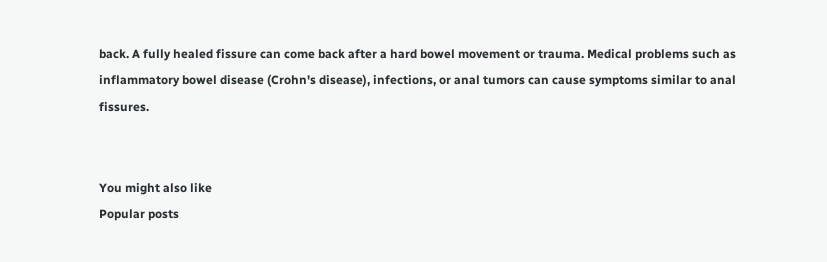back. A fully healed fissure can come back after a hard bowel movement or trauma. Medical problems such as inflammatory bowel disease (Crohn's disease), infections, or anal tumors can cause symptoms similar to anal fissures.


You might also like
Popular posts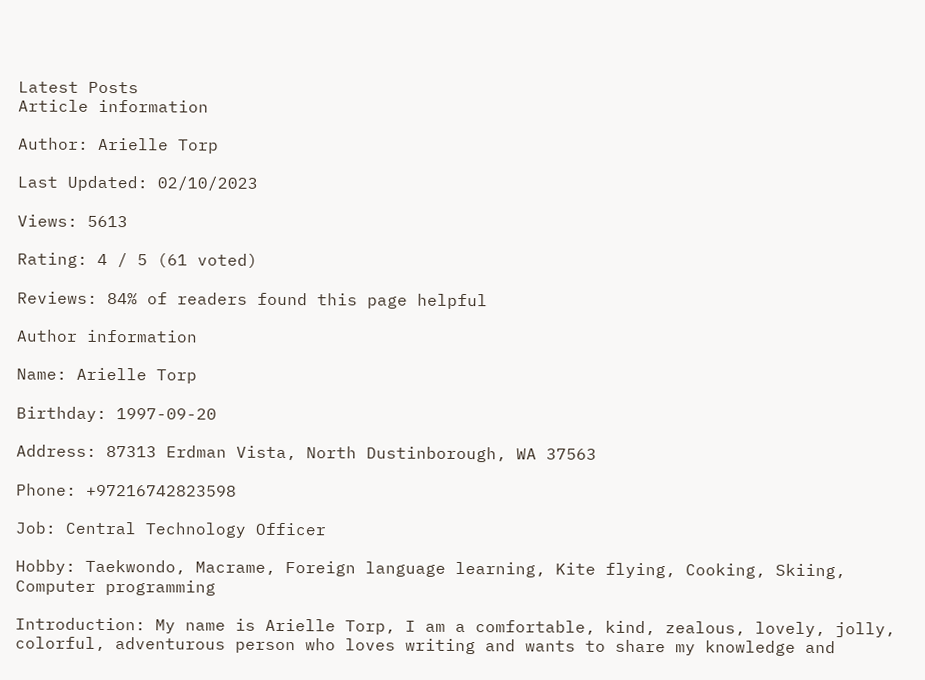Latest Posts
Article information

Author: Arielle Torp

Last Updated: 02/10/2023

Views: 5613

Rating: 4 / 5 (61 voted)

Reviews: 84% of readers found this page helpful

Author information

Name: Arielle Torp

Birthday: 1997-09-20

Address: 87313 Erdman Vista, North Dustinborough, WA 37563

Phone: +97216742823598

Job: Central Technology Officer

Hobby: Taekwondo, Macrame, Foreign language learning, Kite flying, Cooking, Skiing, Computer programming

Introduction: My name is Arielle Torp, I am a comfortable, kind, zealous, lovely, jolly, colorful, adventurous person who loves writing and wants to share my knowledge and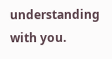understanding with you.